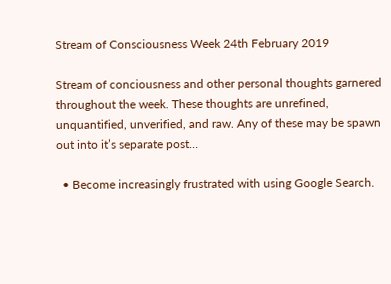Stream of Consciousness Week 24th February 2019

Stream of conciousness and other personal thoughts garnered throughout the week. These thoughts are unrefined, unquantified, unverified, and raw. Any of these may be spawn out into it’s separate post…

  • Become increasingly frustrated with using Google Search.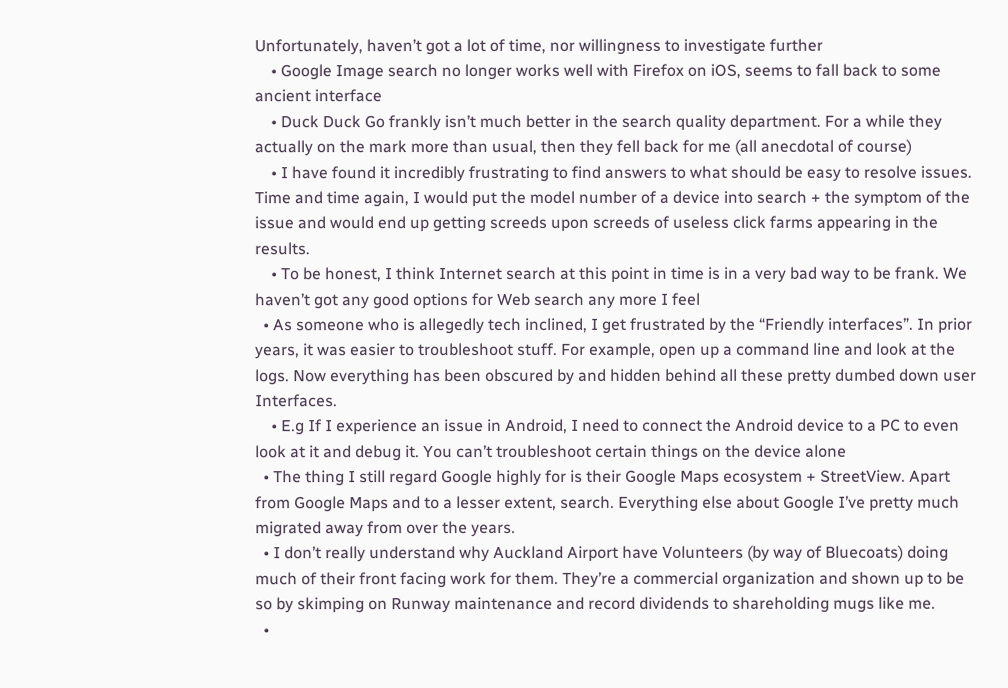Unfortunately, haven’t got a lot of time, nor willingness to investigate further
    • Google Image search no longer works well with Firefox on iOS, seems to fall back to some ancient interface
    • Duck Duck Go frankly isn’t much better in the search quality department. For a while they actually on the mark more than usual, then they fell back for me (all anecdotal of course)
    • I have found it incredibly frustrating to find answers to what should be easy to resolve issues. Time and time again, I would put the model number of a device into search + the symptom of the issue and would end up getting screeds upon screeds of useless click farms appearing in the results.
    • To be honest, I think Internet search at this point in time is in a very bad way to be frank. We haven’t got any good options for Web search any more I feel
  • As someone who is allegedly tech inclined, I get frustrated by the “Friendly interfaces”. In prior years, it was easier to troubleshoot stuff. For example, open up a command line and look at the logs. Now everything has been obscured by and hidden behind all these pretty dumbed down user Interfaces.
    • E.g If I experience an issue in Android, I need to connect the Android device to a PC to even look at it and debug it. You can’t troubleshoot certain things on the device alone
  • The thing I still regard Google highly for is their Google Maps ecosystem + StreetView. Apart from Google Maps and to a lesser extent, search. Everything else about Google I’ve pretty much migrated away from over the years.
  • I don’t really understand why Auckland Airport have Volunteers (by way of Bluecoats) doing much of their front facing work for them. They’re a commercial organization and shown up to be so by skimping on Runway maintenance and record dividends to shareholding mugs like me.
  •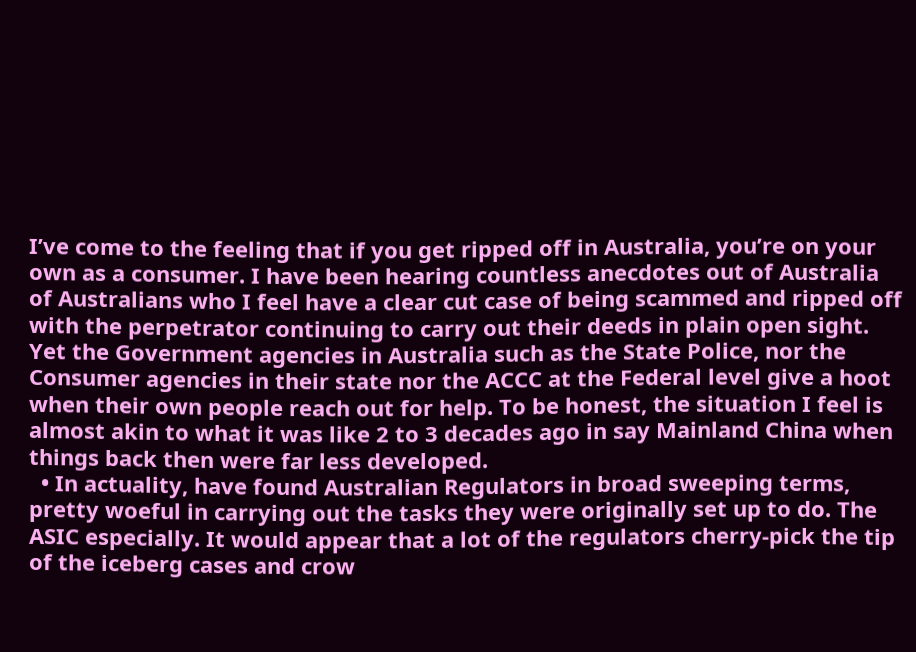I’ve come to the feeling that if you get ripped off in Australia, you’re on your own as a consumer. I have been hearing countless anecdotes out of Australia of Australians who I feel have a clear cut case of being scammed and ripped off with the perpetrator continuing to carry out their deeds in plain open sight. Yet the Government agencies in Australia such as the State Police, nor the Consumer agencies in their state nor the ACCC at the Federal level give a hoot when their own people reach out for help. To be honest, the situation I feel is almost akin to what it was like 2 to 3 decades ago in say Mainland China when things back then were far less developed.
  • In actuality, have found Australian Regulators in broad sweeping terms, pretty woeful in carrying out the tasks they were originally set up to do. The ASIC especially. It would appear that a lot of the regulators cherry-pick the tip of the iceberg cases and crow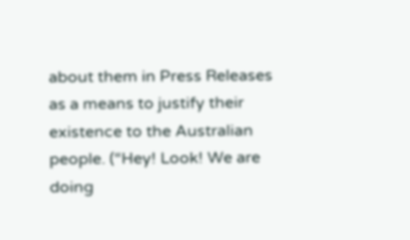about them in Press Releases as a means to justify their existence to the Australian people. (“Hey! Look! We are doing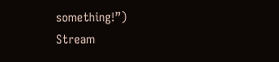something!”)
Stream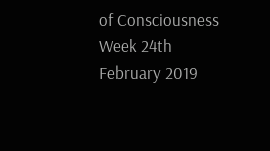of Consciousness Week 24th February 2019